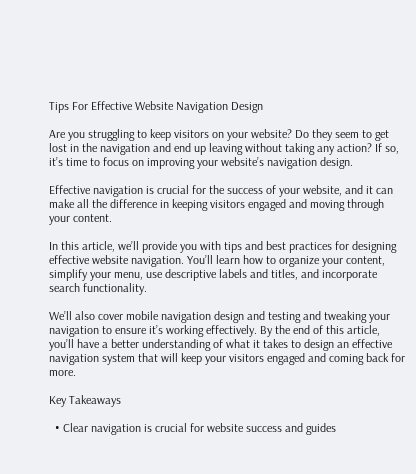Tips For Effective Website Navigation Design

Are you struggling to keep visitors on your website? Do they seem to get lost in the navigation and end up leaving without taking any action? If so, it’s time to focus on improving your website’s navigation design.

Effective navigation is crucial for the success of your website, and it can make all the difference in keeping visitors engaged and moving through your content.

In this article, we’ll provide you with tips and best practices for designing effective website navigation. You’ll learn how to organize your content, simplify your menu, use descriptive labels and titles, and incorporate search functionality.

We’ll also cover mobile navigation design and testing and tweaking your navigation to ensure it’s working effectively. By the end of this article, you’ll have a better understanding of what it takes to design an effective navigation system that will keep your visitors engaged and coming back for more.

Key Takeaways

  • Clear navigation is crucial for website success and guides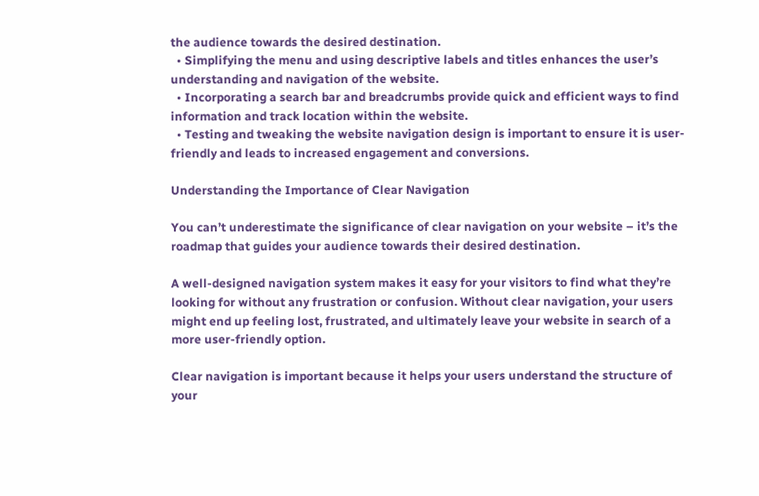the audience towards the desired destination.
  • Simplifying the menu and using descriptive labels and titles enhances the user’s understanding and navigation of the website.
  • Incorporating a search bar and breadcrumbs provide quick and efficient ways to find information and track location within the website.
  • Testing and tweaking the website navigation design is important to ensure it is user-friendly and leads to increased engagement and conversions.

Understanding the Importance of Clear Navigation

You can’t underestimate the significance of clear navigation on your website – it’s the roadmap that guides your audience towards their desired destination.

A well-designed navigation system makes it easy for your visitors to find what they’re looking for without any frustration or confusion. Without clear navigation, your users might end up feeling lost, frustrated, and ultimately leave your website in search of a more user-friendly option.

Clear navigation is important because it helps your users understand the structure of your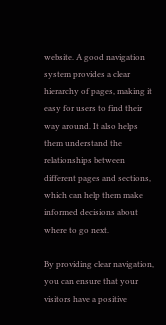website. A good navigation system provides a clear hierarchy of pages, making it easy for users to find their way around. It also helps them understand the relationships between different pages and sections, which can help them make informed decisions about where to go next.

By providing clear navigation, you can ensure that your visitors have a positive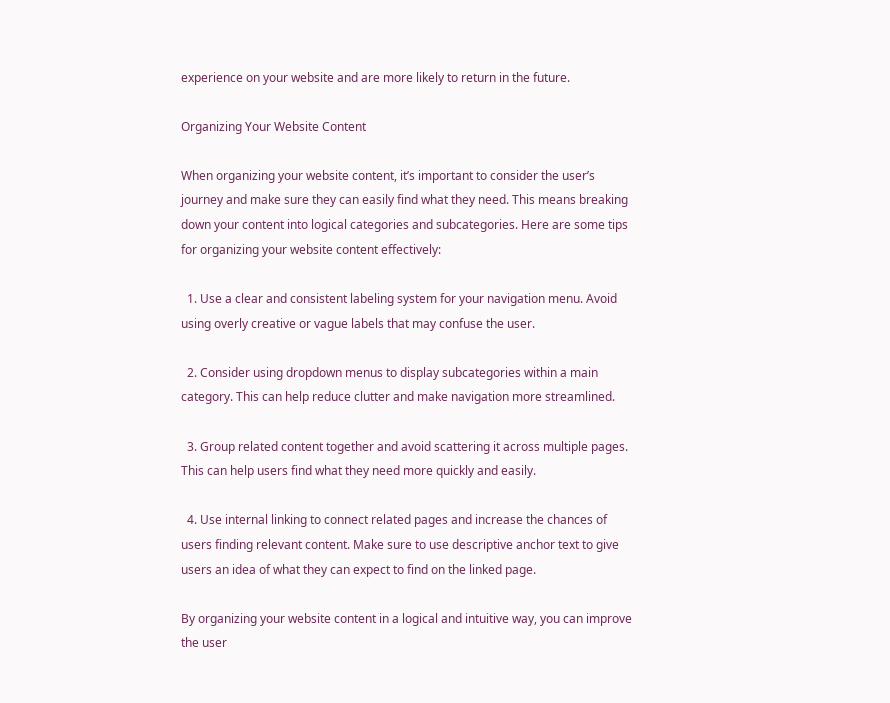experience on your website and are more likely to return in the future.

Organizing Your Website Content

When organizing your website content, it’s important to consider the user’s journey and make sure they can easily find what they need. This means breaking down your content into logical categories and subcategories. Here are some tips for organizing your website content effectively:

  1. Use a clear and consistent labeling system for your navigation menu. Avoid using overly creative or vague labels that may confuse the user.

  2. Consider using dropdown menus to display subcategories within a main category. This can help reduce clutter and make navigation more streamlined.

  3. Group related content together and avoid scattering it across multiple pages. This can help users find what they need more quickly and easily.

  4. Use internal linking to connect related pages and increase the chances of users finding relevant content. Make sure to use descriptive anchor text to give users an idea of what they can expect to find on the linked page.

By organizing your website content in a logical and intuitive way, you can improve the user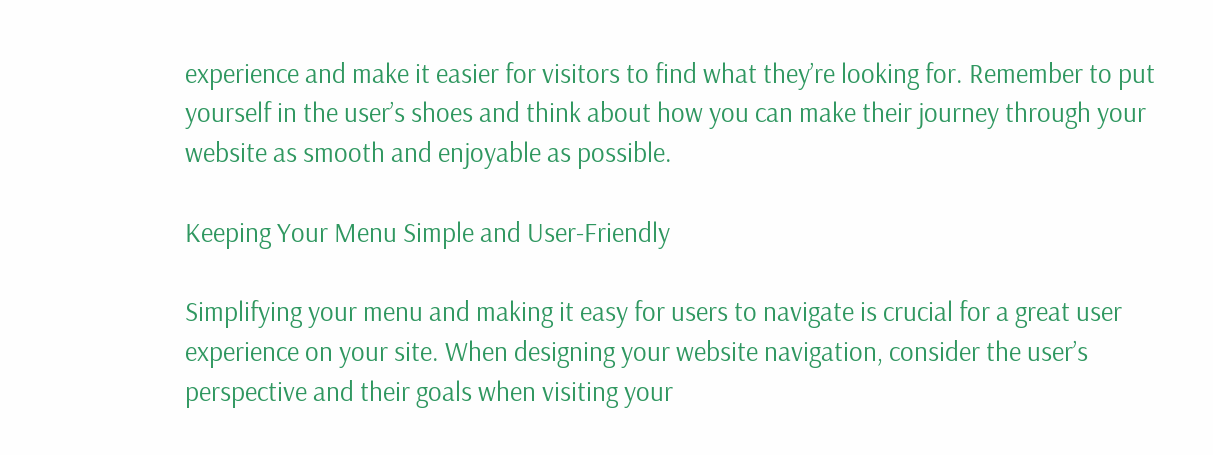experience and make it easier for visitors to find what they’re looking for. Remember to put yourself in the user’s shoes and think about how you can make their journey through your website as smooth and enjoyable as possible.

Keeping Your Menu Simple and User-Friendly

Simplifying your menu and making it easy for users to navigate is crucial for a great user experience on your site. When designing your website navigation, consider the user’s perspective and their goals when visiting your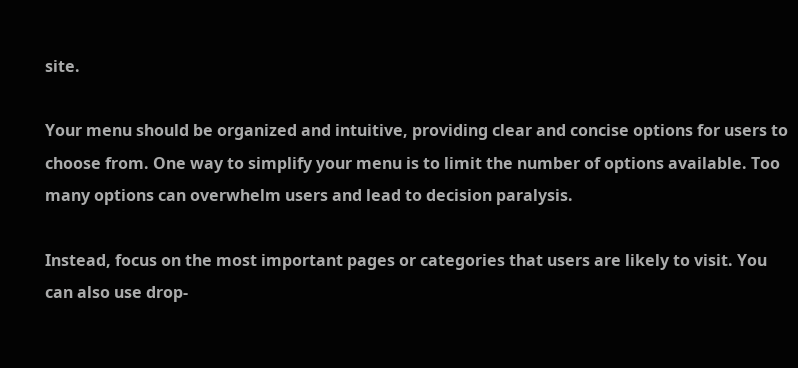site.

Your menu should be organized and intuitive, providing clear and concise options for users to choose from. One way to simplify your menu is to limit the number of options available. Too many options can overwhelm users and lead to decision paralysis.

Instead, focus on the most important pages or categories that users are likely to visit. You can also use drop-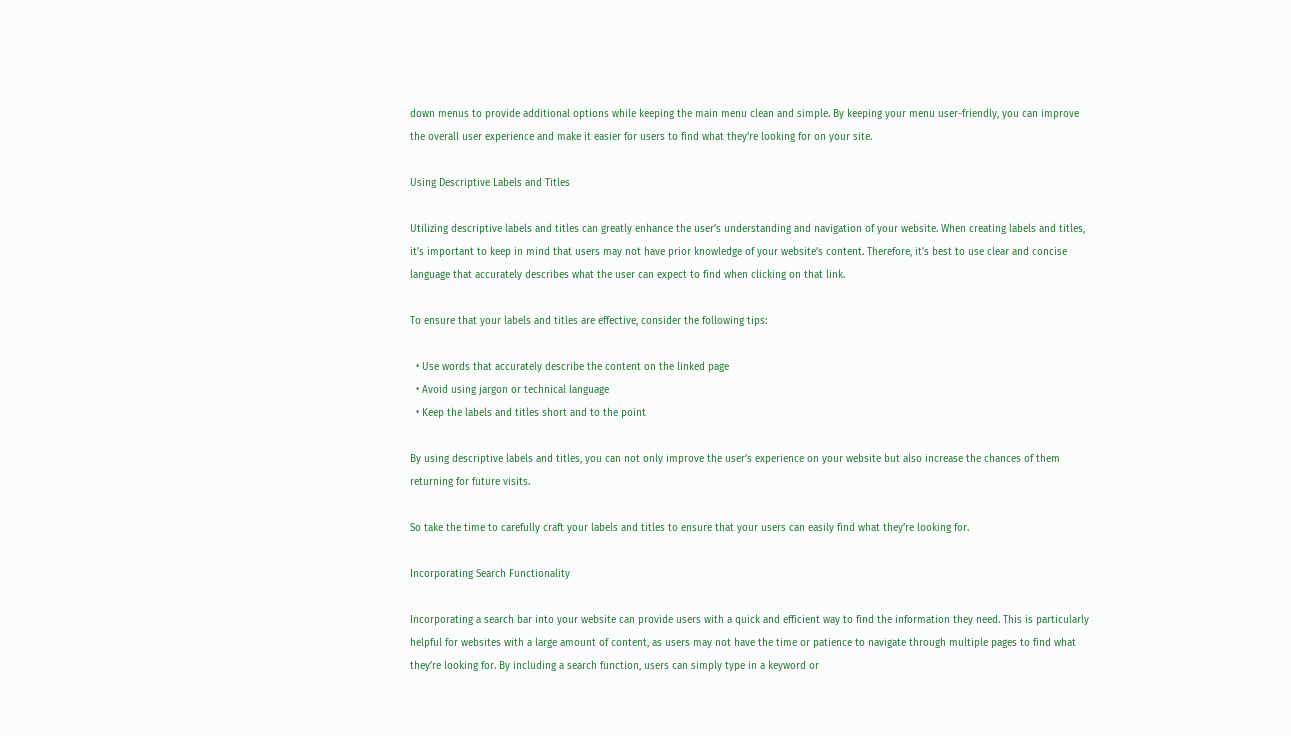down menus to provide additional options while keeping the main menu clean and simple. By keeping your menu user-friendly, you can improve the overall user experience and make it easier for users to find what they’re looking for on your site.

Using Descriptive Labels and Titles

Utilizing descriptive labels and titles can greatly enhance the user’s understanding and navigation of your website. When creating labels and titles, it’s important to keep in mind that users may not have prior knowledge of your website’s content. Therefore, it’s best to use clear and concise language that accurately describes what the user can expect to find when clicking on that link.

To ensure that your labels and titles are effective, consider the following tips:

  • Use words that accurately describe the content on the linked page
  • Avoid using jargon or technical language
  • Keep the labels and titles short and to the point

By using descriptive labels and titles, you can not only improve the user’s experience on your website but also increase the chances of them returning for future visits.

So take the time to carefully craft your labels and titles to ensure that your users can easily find what they’re looking for.

Incorporating Search Functionality

Incorporating a search bar into your website can provide users with a quick and efficient way to find the information they need. This is particularly helpful for websites with a large amount of content, as users may not have the time or patience to navigate through multiple pages to find what they’re looking for. By including a search function, users can simply type in a keyword or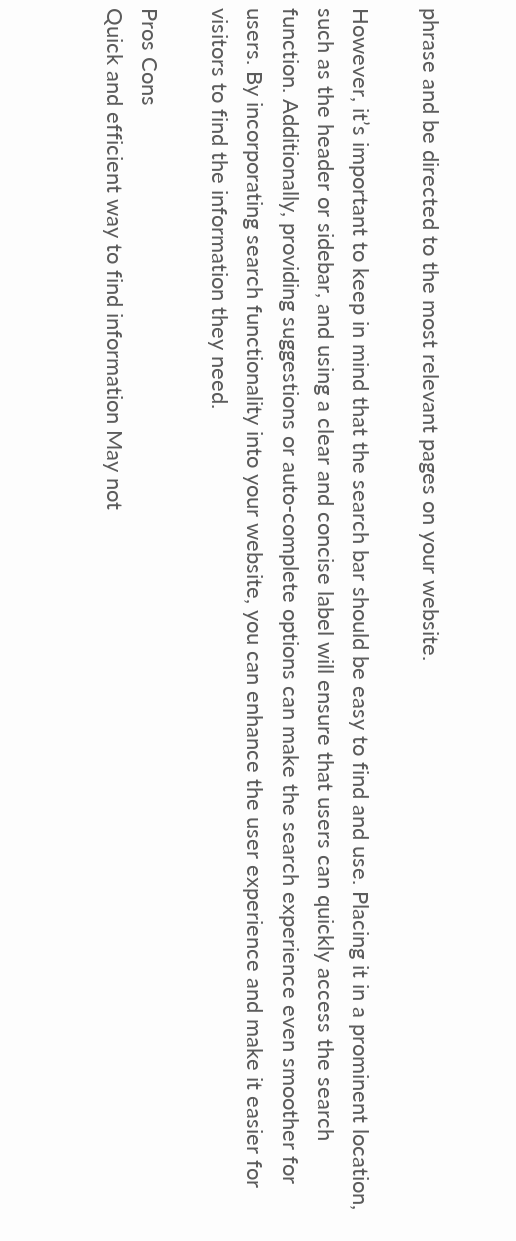phrase and be directed to the most relevant pages on your website.

However, it’s important to keep in mind that the search bar should be easy to find and use. Placing it in a prominent location, such as the header or sidebar, and using a clear and concise label will ensure that users can quickly access the search function. Additionally, providing suggestions or auto-complete options can make the search experience even smoother for users. By incorporating search functionality into your website, you can enhance the user experience and make it easier for visitors to find the information they need.

Pros Cons
Quick and efficient way to find information May not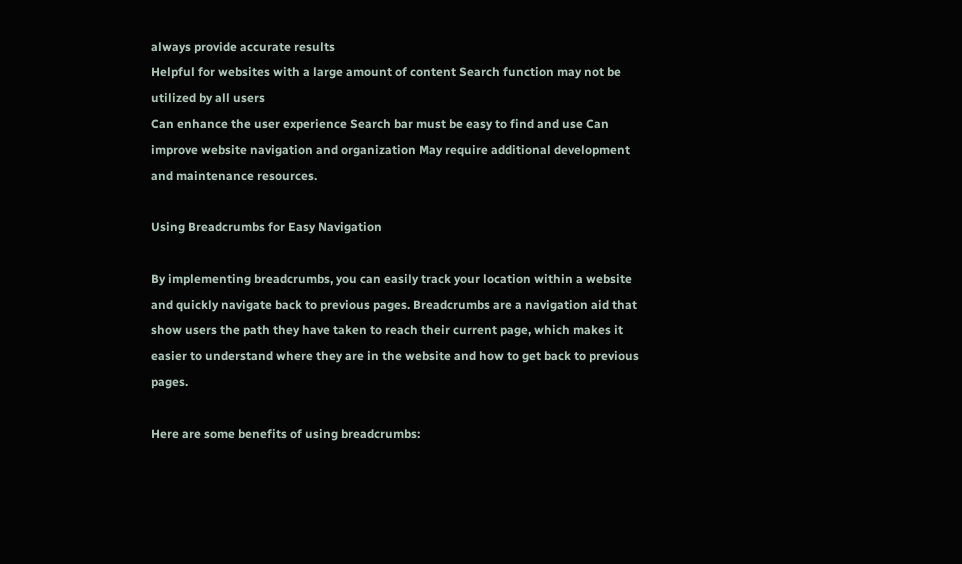always provide accurate results
Helpful for websites with a large amount of content Search function may not be utilized by all users
Can enhance the user experience Search bar must be easy to find and use Can improve website navigation and organization May require additional development and maintenance resources.

Using Breadcrumbs for Easy Navigation

By implementing breadcrumbs, you can easily track your location within a website and quickly navigate back to previous pages. Breadcrumbs are a navigation aid that show users the path they have taken to reach their current page, which makes it easier to understand where they are in the website and how to get back to previous pages.

Here are some benefits of using breadcrumbs: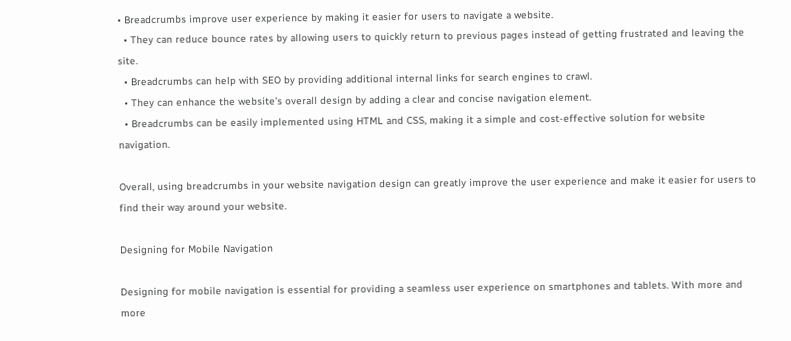• Breadcrumbs improve user experience by making it easier for users to navigate a website.
  • They can reduce bounce rates by allowing users to quickly return to previous pages instead of getting frustrated and leaving the site.
  • Breadcrumbs can help with SEO by providing additional internal links for search engines to crawl.
  • They can enhance the website’s overall design by adding a clear and concise navigation element.
  • Breadcrumbs can be easily implemented using HTML and CSS, making it a simple and cost-effective solution for website navigation.

Overall, using breadcrumbs in your website navigation design can greatly improve the user experience and make it easier for users to find their way around your website.

Designing for Mobile Navigation

Designing for mobile navigation is essential for providing a seamless user experience on smartphones and tablets. With more and more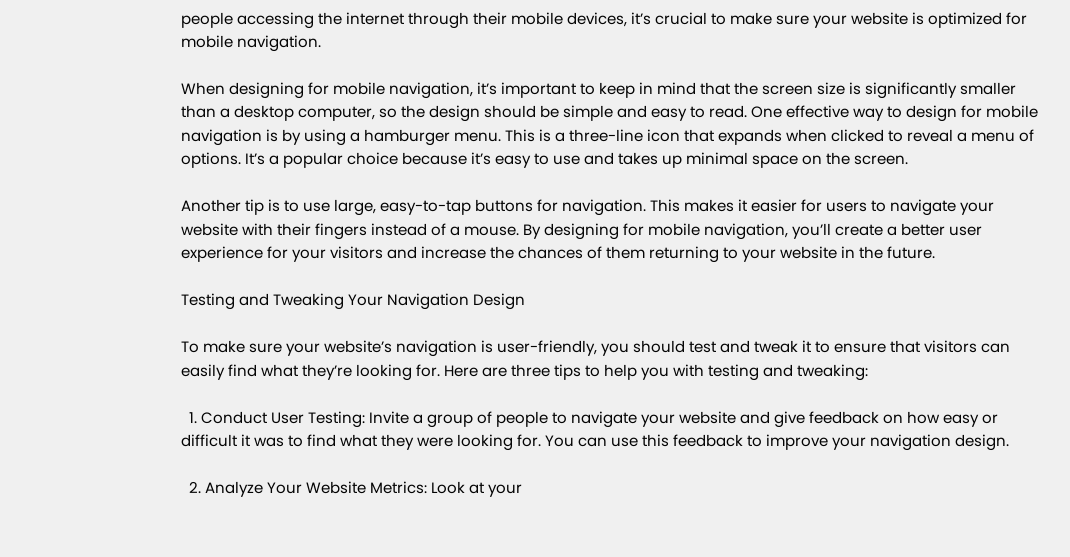people accessing the internet through their mobile devices, it’s crucial to make sure your website is optimized for mobile navigation.

When designing for mobile navigation, it’s important to keep in mind that the screen size is significantly smaller than a desktop computer, so the design should be simple and easy to read. One effective way to design for mobile navigation is by using a hamburger menu. This is a three-line icon that expands when clicked to reveal a menu of options. It’s a popular choice because it’s easy to use and takes up minimal space on the screen.

Another tip is to use large, easy-to-tap buttons for navigation. This makes it easier for users to navigate your website with their fingers instead of a mouse. By designing for mobile navigation, you’ll create a better user experience for your visitors and increase the chances of them returning to your website in the future.

Testing and Tweaking Your Navigation Design

To make sure your website’s navigation is user-friendly, you should test and tweak it to ensure that visitors can easily find what they’re looking for. Here are three tips to help you with testing and tweaking:

  1. Conduct User Testing: Invite a group of people to navigate your website and give feedback on how easy or difficult it was to find what they were looking for. You can use this feedback to improve your navigation design.

  2. Analyze Your Website Metrics: Look at your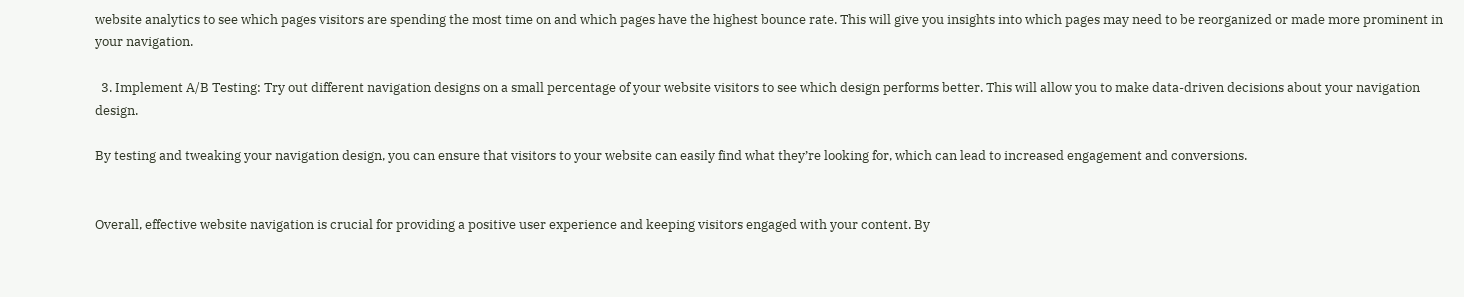website analytics to see which pages visitors are spending the most time on and which pages have the highest bounce rate. This will give you insights into which pages may need to be reorganized or made more prominent in your navigation.

  3. Implement A/B Testing: Try out different navigation designs on a small percentage of your website visitors to see which design performs better. This will allow you to make data-driven decisions about your navigation design.

By testing and tweaking your navigation design, you can ensure that visitors to your website can easily find what they’re looking for, which can lead to increased engagement and conversions.


Overall, effective website navigation is crucial for providing a positive user experience and keeping visitors engaged with your content. By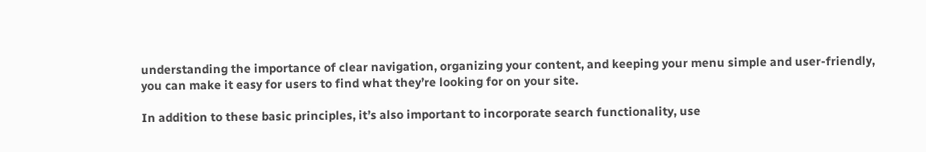understanding the importance of clear navigation, organizing your content, and keeping your menu simple and user-friendly, you can make it easy for users to find what they’re looking for on your site.

In addition to these basic principles, it’s also important to incorporate search functionality, use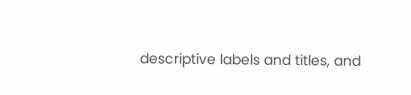descriptive labels and titles, and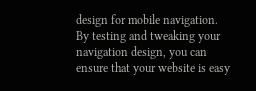design for mobile navigation. By testing and tweaking your navigation design, you can ensure that your website is easy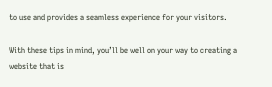to use and provides a seamless experience for your visitors.

With these tips in mind, you’ll be well on your way to creating a website that is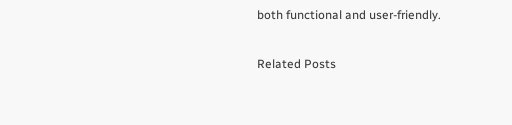both functional and user-friendly.

Related Posts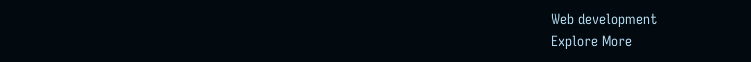Web development
Explore More